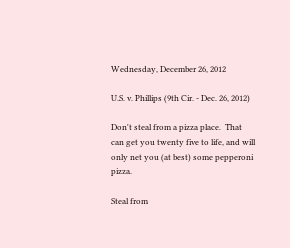Wednesday, December 26, 2012

U.S. v. Phillips (9th Cir. - Dec. 26, 2012)

Don't steal from a pizza place.  That can get you twenty five to life, and will only net you (at best) some pepperoni pizza.

Steal from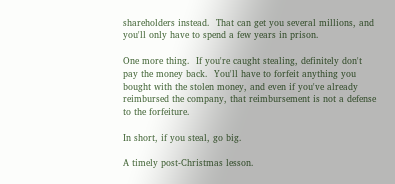shareholders instead.  That can get you several millions, and you'll only have to spend a few years in prison.

One more thing.  If you're caught stealing, definitely don't pay the money back.  You'll have to forfeit anything you bought with the stolen money, and even if you've already reimbursed the company, that reimbursement is not a defense to the forfeiture.

In short, if you steal, go big.

A timely post-Christmas lesson.